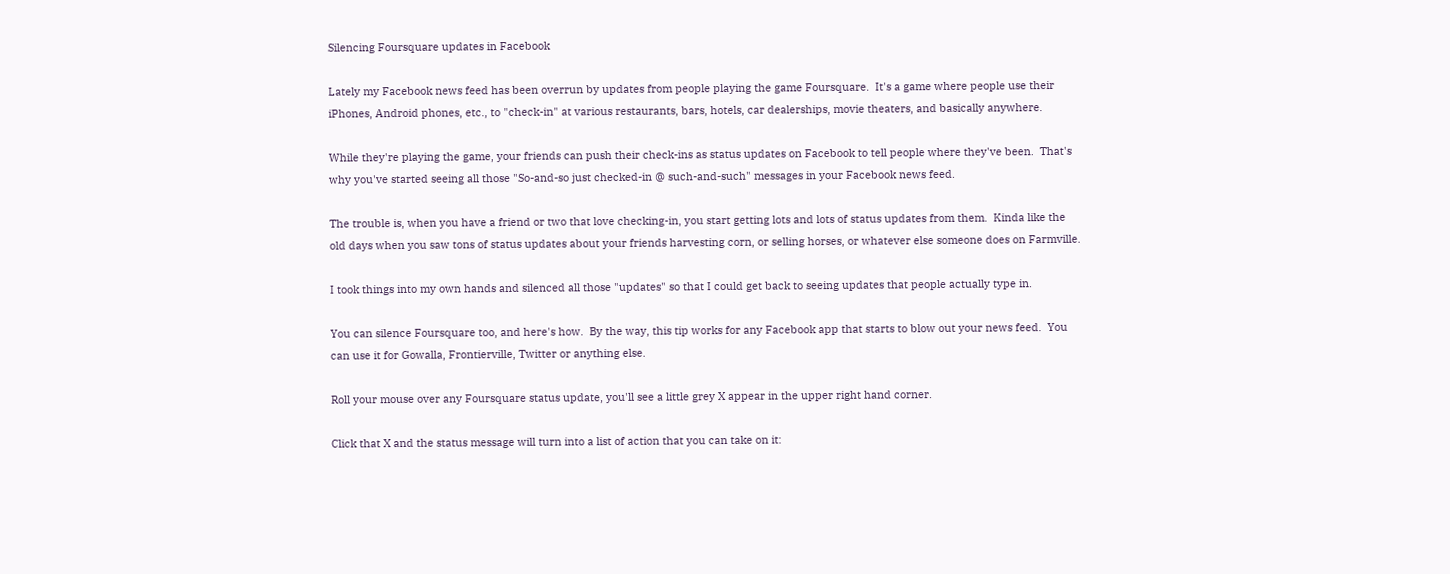Silencing Foursquare updates in Facebook

Lately my Facebook news feed has been overrun by updates from people playing the game Foursquare.  It's a game where people use their iPhones, Android phones, etc., to "check-in" at various restaurants, bars, hotels, car dealerships, movie theaters, and basically anywhere.

While they're playing the game, your friends can push their check-ins as status updates on Facebook to tell people where they've been.  That's why you've started seeing all those "So-and-so just checked-in @ such-and-such" messages in your Facebook news feed.

The trouble is, when you have a friend or two that love checking-in, you start getting lots and lots of status updates from them.  Kinda like the old days when you saw tons of status updates about your friends harvesting corn, or selling horses, or whatever else someone does on Farmville.

I took things into my own hands and silenced all those "updates" so that I could get back to seeing updates that people actually type in.

You can silence Foursquare too, and here's how.  By the way, this tip works for any Facebook app that starts to blow out your news feed.  You can use it for Gowalla, Frontierville, Twitter or anything else.

Roll your mouse over any Foursquare status update, you'll see a little grey X appear in the upper right hand corner.

Click that X and the status message will turn into a list of action that you can take on it: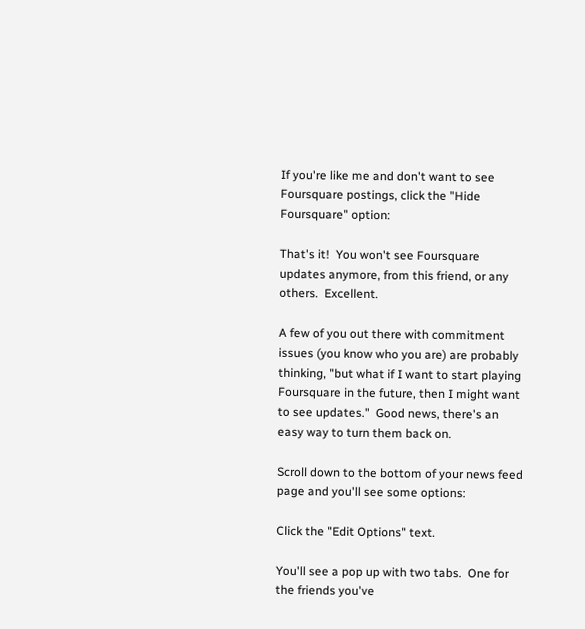If you're like me and don't want to see Foursquare postings, click the "Hide Foursquare" option:

That's it!  You won't see Foursquare updates anymore, from this friend, or any others.  Excellent.

A few of you out there with commitment issues (you know who you are) are probably thinking, "but what if I want to start playing Foursquare in the future, then I might want to see updates."  Good news, there's an easy way to turn them back on.

Scroll down to the bottom of your news feed page and you'll see some options:

Click the "Edit Options" text.

You'll see a pop up with two tabs.  One for the friends you've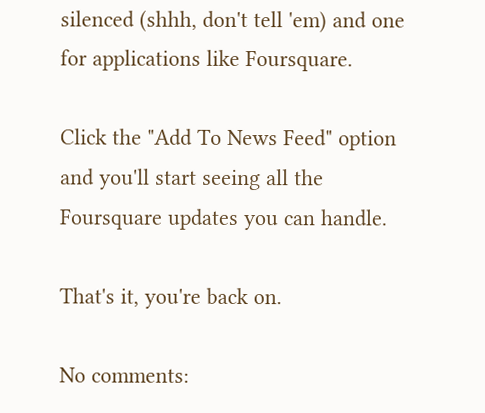silenced (shhh, don't tell 'em) and one for applications like Foursquare.

Click the "Add To News Feed" option and you'll start seeing all the Foursquare updates you can handle.

That's it, you're back on.

No comments: